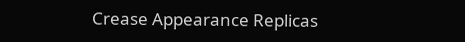Crease Appearance Replicas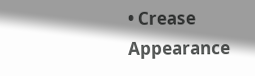• Crease Appearance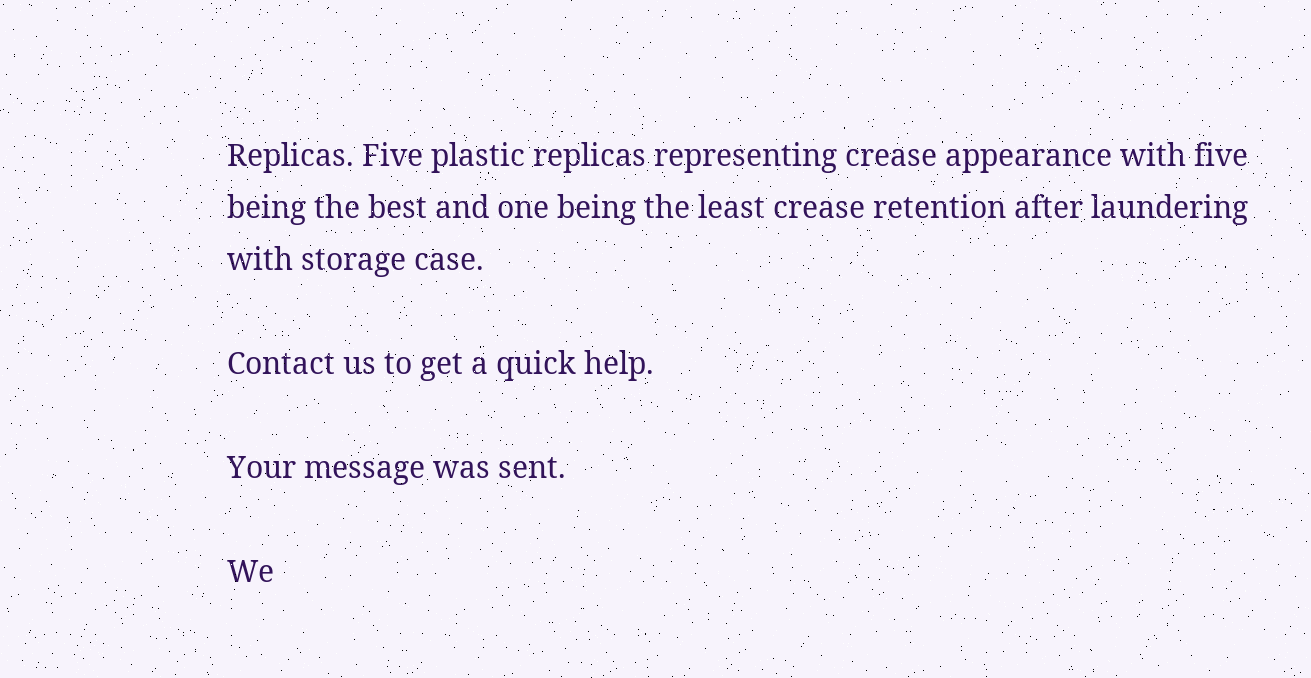Replicas. Five plastic replicas representing crease appearance with five being the best and one being the least crease retention after laundering with storage case.

Contact us to get a quick help.

Your message was sent.

We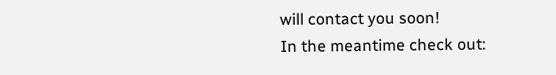will contact you soon!
In the meantime check out: